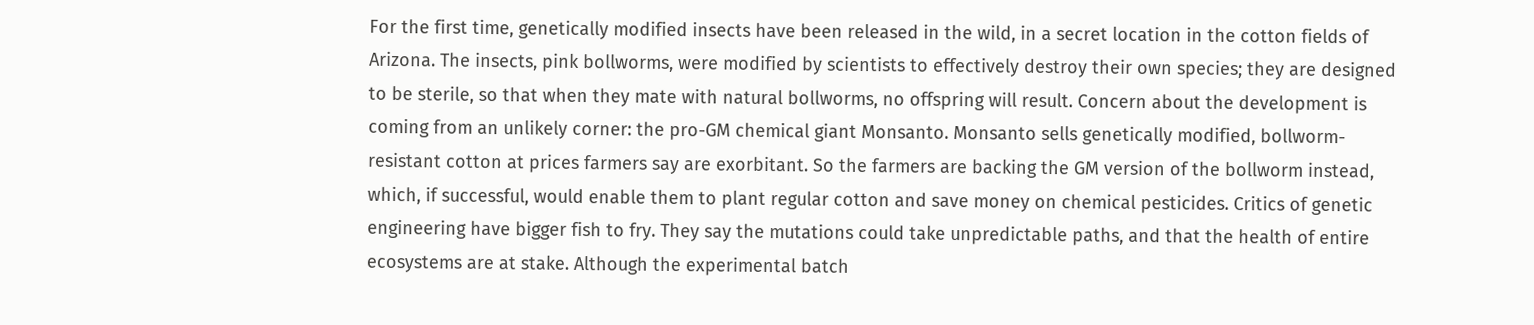For the first time, genetically modified insects have been released in the wild, in a secret location in the cotton fields of Arizona. The insects, pink bollworms, were modified by scientists to effectively destroy their own species; they are designed to be sterile, so that when they mate with natural bollworms, no offspring will result. Concern about the development is coming from an unlikely corner: the pro-GM chemical giant Monsanto. Monsanto sells genetically modified, bollworm-resistant cotton at prices farmers say are exorbitant. So the farmers are backing the GM version of the bollworm instead, which, if successful, would enable them to plant regular cotton and save money on chemical pesticides. Critics of genetic engineering have bigger fish to fry. They say the mutations could take unpredictable paths, and that the health of entire ecosystems are at stake. Although the experimental batch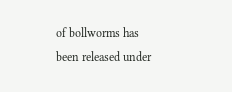of bollworms has been released under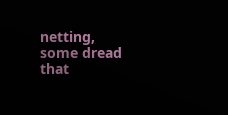netting, some dread that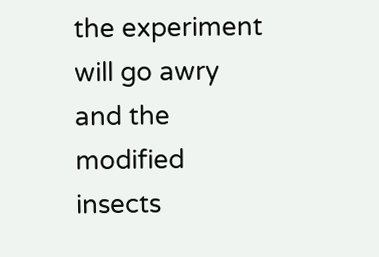the experiment will go awry and the modified insects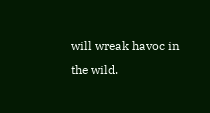will wreak havoc in the wild.